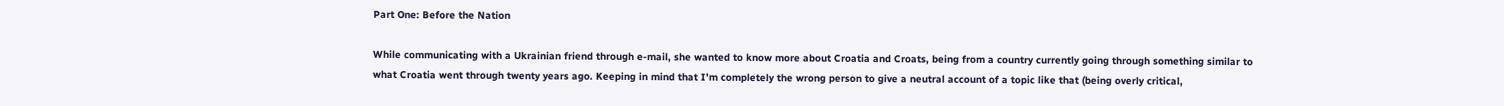Part One: Before the Nation

While communicating with a Ukrainian friend through e-mail, she wanted to know more about Croatia and Croats, being from a country currently going through something similar to what Croatia went through twenty years ago. Keeping in mind that I’m completely the wrong person to give a neutral account of a topic like that (being overly critical,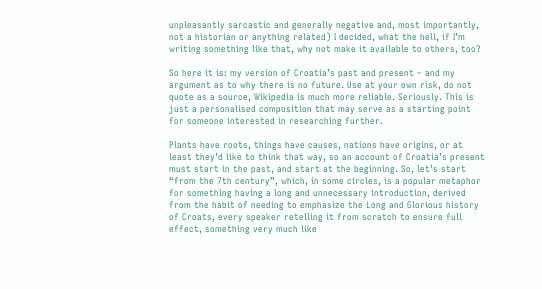unpleasantly sarcastic and generally negative and, most importantly, not a historian or anything related) I decided, what the hell, if I’m writing something like that, why not make it available to others, too?

So here it is: my version of Croatia’s past and present – and my argument as to why there is no future. Use at your own risk, do not quote as a source, Wikipedia is much more reliable. Seriously. This is just a personalised composition that may serve as a starting point for someone interested in researching further.

Plants have roots, things have causes, nations have origins, or at least they’d like to think that way, so an account of Croatia’s present must start in the past, and start at the beginning. So, let’s start “from the 7th century”, which, in some circles, is a popular metaphor for something having a long and unnecessary introduction, derived from the habit of needing to emphasize the Long and Glorious history of Croats, every speaker retelling it from scratch to ensure full effect, something very much like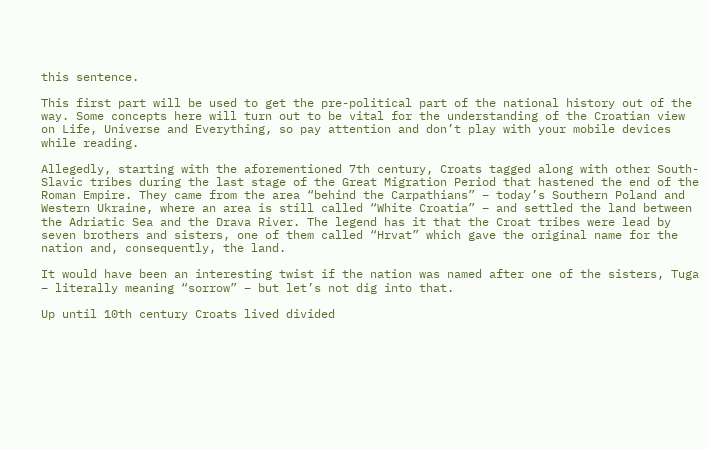this sentence.

This first part will be used to get the pre-political part of the national history out of the way. Some concepts here will turn out to be vital for the understanding of the Croatian view on Life, Universe and Everything, so pay attention and don’t play with your mobile devices while reading.

Allegedly, starting with the aforementioned 7th century, Croats tagged along with other South-Slavic tribes during the last stage of the Great Migration Period that hastened the end of the Roman Empire. They came from the area “behind the Carpathians” – today’s Southern Poland and Western Ukraine, where an area is still called “White Croatia” – and settled the land between the Adriatic Sea and the Drava River. The legend has it that the Croat tribes were lead by seven brothers and sisters, one of them called “Hrvat” which gave the original name for the nation and, consequently, the land.

It would have been an interesting twist if the nation was named after one of the sisters, Tuga – literally meaning “sorrow” – but let’s not dig into that.

Up until 10th century Croats lived divided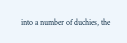into a number of duchies, the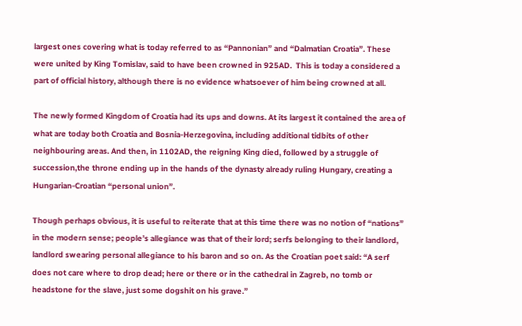largest ones covering what is today referred to as “Pannonian” and “Dalmatian Croatia”. These were united by King Tomislav, said to have been crowned in 925AD.  This is today a considered a part of official history, although there is no evidence whatsoever of him being crowned at all.

The newly formed Kingdom of Croatia had its ups and downs. At its largest it contained the area of what are today both Croatia and Bosnia-Herzegovina, including additional tidbits of other neighbouring areas. And then, in 1102AD, the reigning King died, followed by a struggle of succession,the throne ending up in the hands of the dynasty already ruling Hungary, creating a Hungarian-Croatian “personal union”.

Though perhaps obvious, it is useful to reiterate that at this time there was no notion of “nations” in the modern sense; people’s allegiance was that of their lord; serfs belonging to their landlord, landlord swearing personal allegiance to his baron and so on. As the Croatian poet said: “A serf does not care where to drop dead; here or there or in the cathedral in Zagreb, no tomb or headstone for the slave, just some dogshit on his grave.”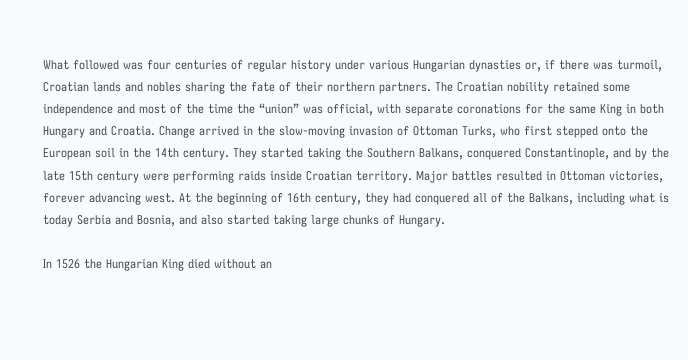What followed was four centuries of regular history under various Hungarian dynasties or, if there was turmoil, Croatian lands and nobles sharing the fate of their northern partners. The Croatian nobility retained some independence and most of the time the “union” was official, with separate coronations for the same King in both Hungary and Croatia. Change arrived in the slow-moving invasion of Ottoman Turks, who first stepped onto the European soil in the 14th century. They started taking the Southern Balkans, conquered Constantinople, and by the late 15th century were performing raids inside Croatian territory. Major battles resulted in Ottoman victories, forever advancing west. At the beginning of 16th century, they had conquered all of the Balkans, including what is today Serbia and Bosnia, and also started taking large chunks of Hungary.

In 1526 the Hungarian King died without an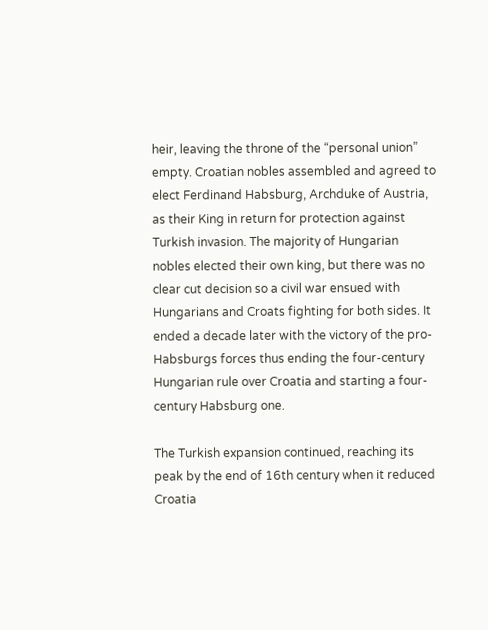heir, leaving the throne of the “personal union” empty. Croatian nobles assembled and agreed to elect Ferdinand Habsburg, Archduke of Austria, as their King in return for protection against Turkish invasion. The majority of Hungarian nobles elected their own king, but there was no clear cut decision so a civil war ensued with Hungarians and Croats fighting for both sides. It ended a decade later with the victory of the pro-Habsburgs forces thus ending the four-century Hungarian rule over Croatia and starting a four-century Habsburg one.

The Turkish expansion continued, reaching its peak by the end of 16th century when it reduced Croatia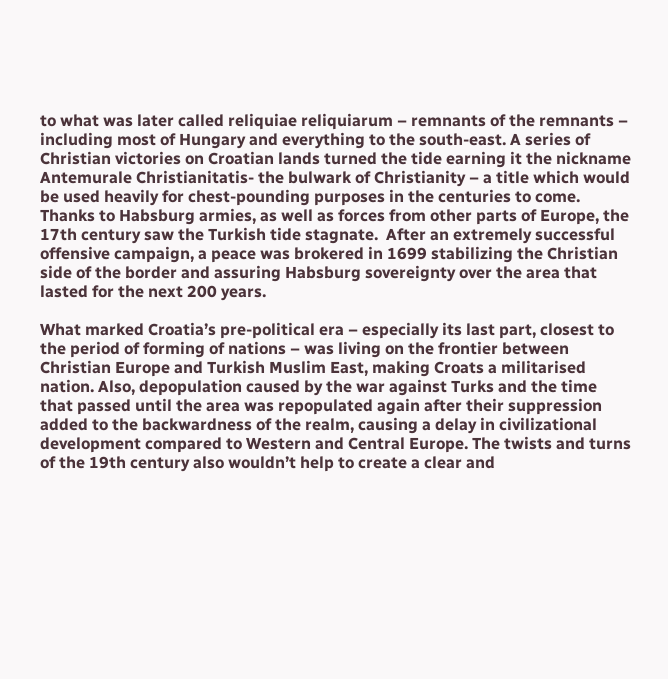to what was later called reliquiae reliquiarum – remnants of the remnants – including most of Hungary and everything to the south-east. A series of Christian victories on Croatian lands turned the tide earning it the nickname Antemurale Christianitatis- the bulwark of Christianity – a title which would be used heavily for chest-pounding purposes in the centuries to come. Thanks to Habsburg armies, as well as forces from other parts of Europe, the 17th century saw the Turkish tide stagnate.  After an extremely successful offensive campaign, a peace was brokered in 1699 stabilizing the Christian side of the border and assuring Habsburg sovereignty over the area that lasted for the next 200 years.

What marked Croatia’s pre-political era – especially its last part, closest to the period of forming of nations – was living on the frontier between Christian Europe and Turkish Muslim East, making Croats a militarised nation. Also, depopulation caused by the war against Turks and the time that passed until the area was repopulated again after their suppression added to the backwardness of the realm, causing a delay in civilizational development compared to Western and Central Europe. The twists and turns of the 19th century also wouldn’t help to create a clear and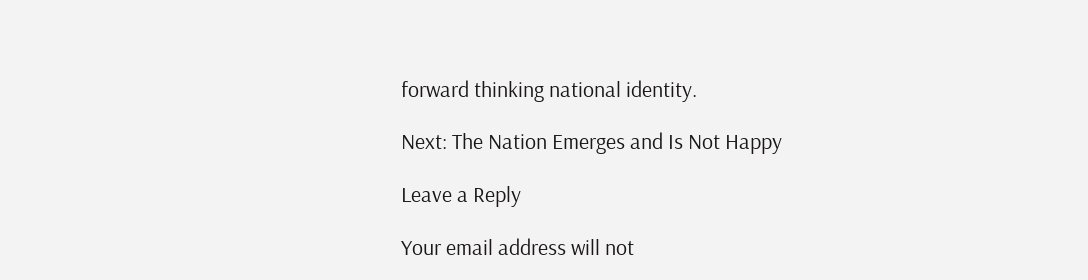forward thinking national identity.

Next: The Nation Emerges and Is Not Happy

Leave a Reply

Your email address will not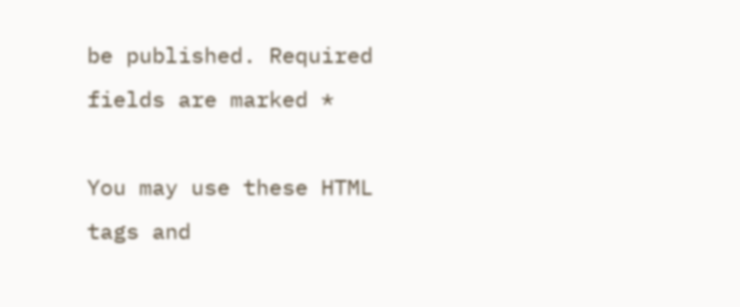be published. Required fields are marked *

You may use these HTML tags and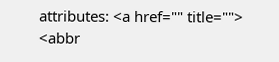attributes: <a href="" title=""> <abbr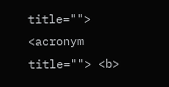title=""> <acronym title=""> <b>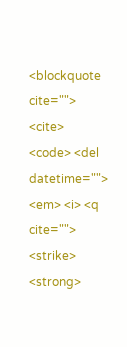<blockquote cite=""> <cite> <code> <del datetime=""> <em> <i> <q cite=""> <strike> <strong>